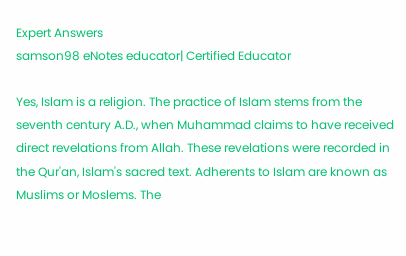Expert Answers
samson98 eNotes educator| Certified Educator

Yes, Islam is a religion. The practice of Islam stems from the seventh century A.D., when Muhammad claims to have received direct revelations from Allah. These revelations were recorded in the Qur'an, Islam's sacred text. Adherents to Islam are known as Muslims or Moslems. The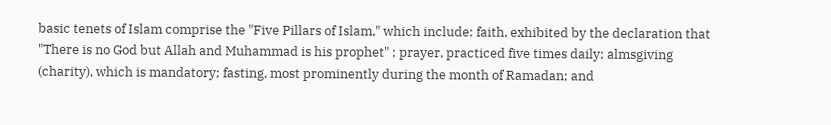basic tenets of Islam comprise the "Five Pillars of Islam," which include: faith, exhibited by the declaration that "There is no God but Allah and Muhammad is his prophet" ; prayer, practiced five times daily; almsgiving (charity), which is mandatory; fasting, most prominently during the month of Ramadan; and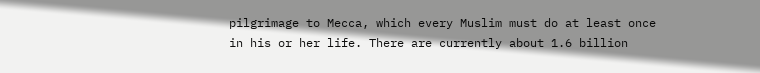pilgrimage to Mecca, which every Muslim must do at least once in his or her life. There are currently about 1.6 billion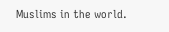Muslims in the world.